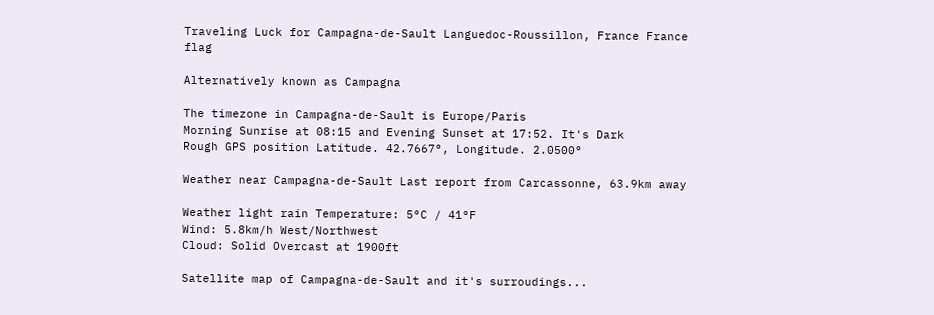Traveling Luck for Campagna-de-Sault Languedoc-Roussillon, France France flag

Alternatively known as Campagna

The timezone in Campagna-de-Sault is Europe/Paris
Morning Sunrise at 08:15 and Evening Sunset at 17:52. It's Dark
Rough GPS position Latitude. 42.7667°, Longitude. 2.0500°

Weather near Campagna-de-Sault Last report from Carcassonne, 63.9km away

Weather light rain Temperature: 5°C / 41°F
Wind: 5.8km/h West/Northwest
Cloud: Solid Overcast at 1900ft

Satellite map of Campagna-de-Sault and it's surroudings...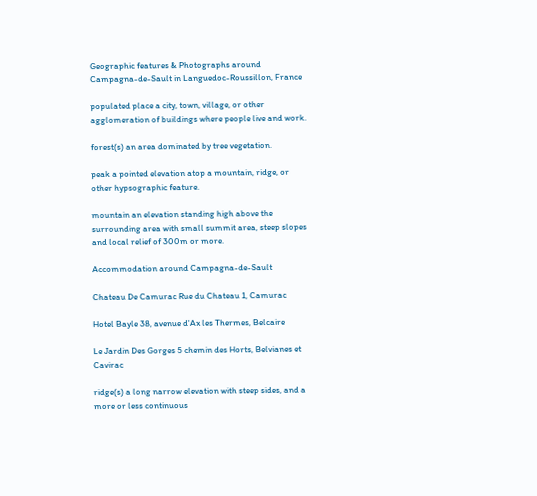Geographic features & Photographs around Campagna-de-Sault in Languedoc-Roussillon, France

populated place a city, town, village, or other agglomeration of buildings where people live and work.

forest(s) an area dominated by tree vegetation.

peak a pointed elevation atop a mountain, ridge, or other hypsographic feature.

mountain an elevation standing high above the surrounding area with small summit area, steep slopes and local relief of 300m or more.

Accommodation around Campagna-de-Sault

Chateau De Camurac Rue du Chateau 1, Camurac

Hotel Bayle 38, avenue d'Ax les Thermes, Belcaire

Le Jardin Des Gorges 5 chemin des Horts, Belvianes et Cavirac

ridge(s) a long narrow elevation with steep sides, and a more or less continuous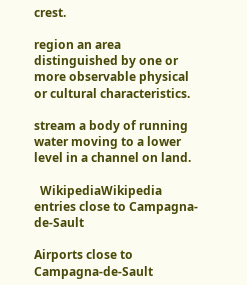crest.

region an area distinguished by one or more observable physical or cultural characteristics.

stream a body of running water moving to a lower level in a channel on land.

  WikipediaWikipedia entries close to Campagna-de-Sault

Airports close to Campagna-de-Sault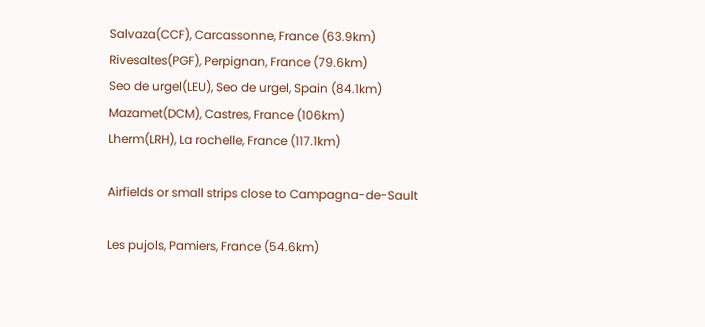Salvaza(CCF), Carcassonne, France (63.9km)
Rivesaltes(PGF), Perpignan, France (79.6km)
Seo de urgel(LEU), Seo de urgel, Spain (84.1km)
Mazamet(DCM), Castres, France (106km)
Lherm(LRH), La rochelle, France (117.1km)

Airfields or small strips close to Campagna-de-Sault

Les pujols, Pamiers, France (54.6km)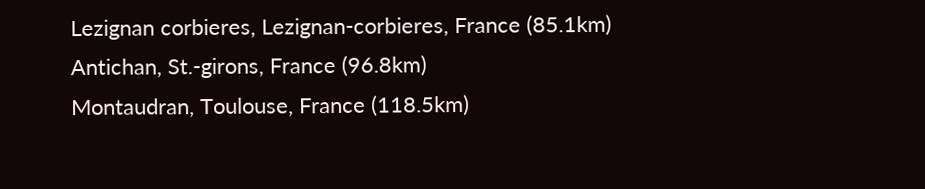Lezignan corbieres, Lezignan-corbieres, France (85.1km)
Antichan, St.-girons, France (96.8km)
Montaudran, Toulouse, France (118.5km)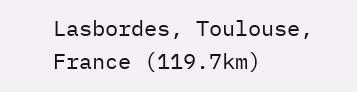Lasbordes, Toulouse, France (119.7km)